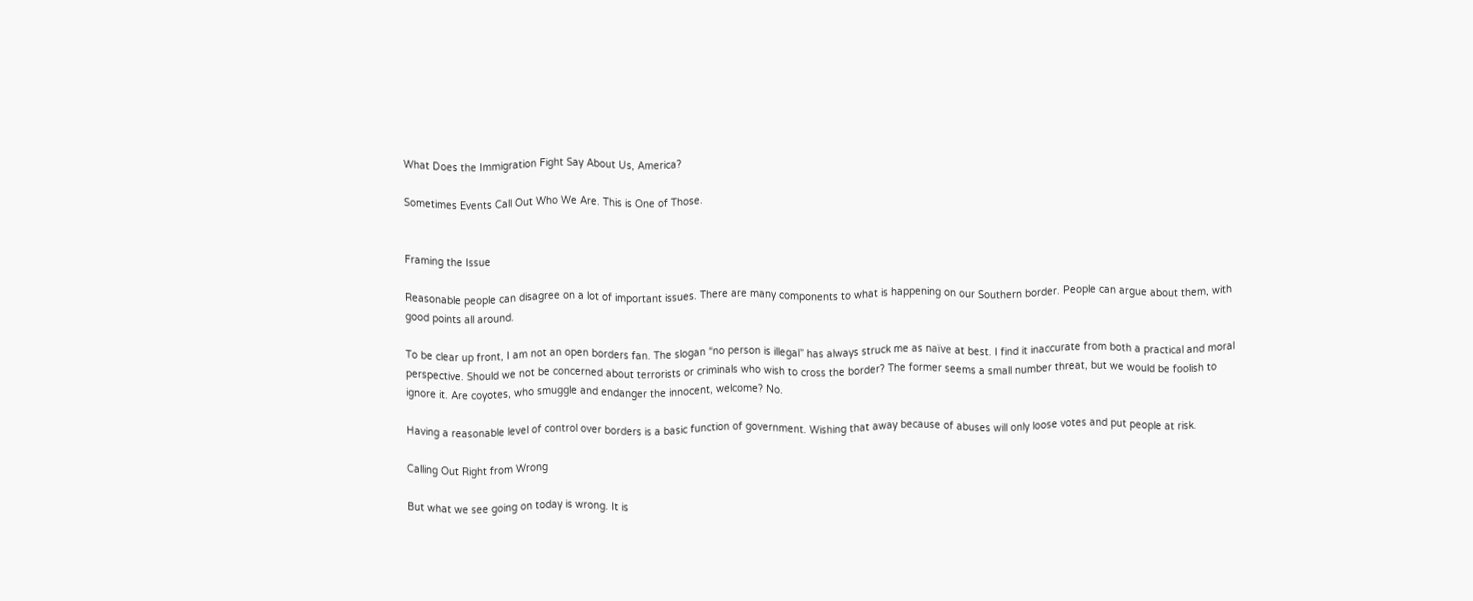What Does the Immigration Fight Say About Us, America?

Sometimes Events Call Out Who We Are. This is One of Those.


Framing the Issue

Reasonable people can disagree on a lot of important issues. There are many components to what is happening on our Southern border. People can argue about them, with good points all around.

To be clear up front, I am not an open borders fan. The slogan “no person is illegal” has always struck me as naïve at best. I find it inaccurate from both a practical and moral perspective. Should we not be concerned about terrorists or criminals who wish to cross the border? The former seems a small number threat, but we would be foolish to ignore it. Are coyotes, who smuggle and endanger the innocent, welcome? No.

Having a reasonable level of control over borders is a basic function of government. Wishing that away because of abuses will only loose votes and put people at risk.

Calling Out Right from Wrong

But what we see going on today is wrong. It is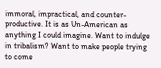immoral, impractical, and counter-productive. It is as Un-American as anything I could imagine. Want to indulge in tribalism? Want to make people trying to come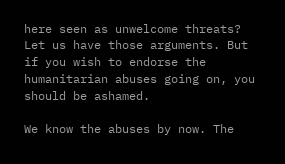here seen as unwelcome threats? Let us have those arguments. But if you wish to endorse the humanitarian abuses going on, you should be ashamed.

We know the abuses by now. The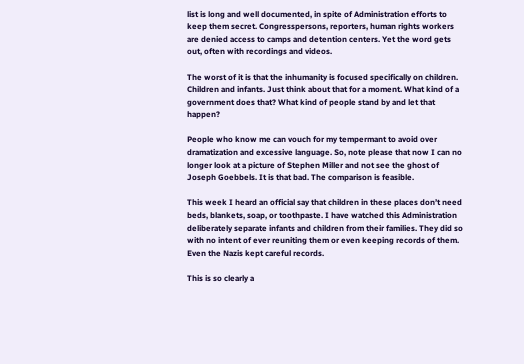list is long and well documented, in spite of Administration efforts to keep them secret. Congresspersons, reporters, human rights workers are denied access to camps and detention centers. Yet the word gets out, often with recordings and videos.

The worst of it is that the inhumanity is focused specifically on children. Children and infants. Just think about that for a moment. What kind of a government does that? What kind of people stand by and let that happen?

People who know me can vouch for my tempermant to avoid over dramatization and excessive language. So, note please that now I can no longer look at a picture of Stephen Miller and not see the ghost of Joseph Goebbels. It is that bad. The comparison is feasible.

This week I heard an official say that children in these places don’t need beds, blankets, soap, or toothpaste. I have watched this Administration deliberately separate infants and children from their families. They did so with no intent of ever reuniting them or even keeping records of them. Even the Nazis kept careful records.

This is so clearly a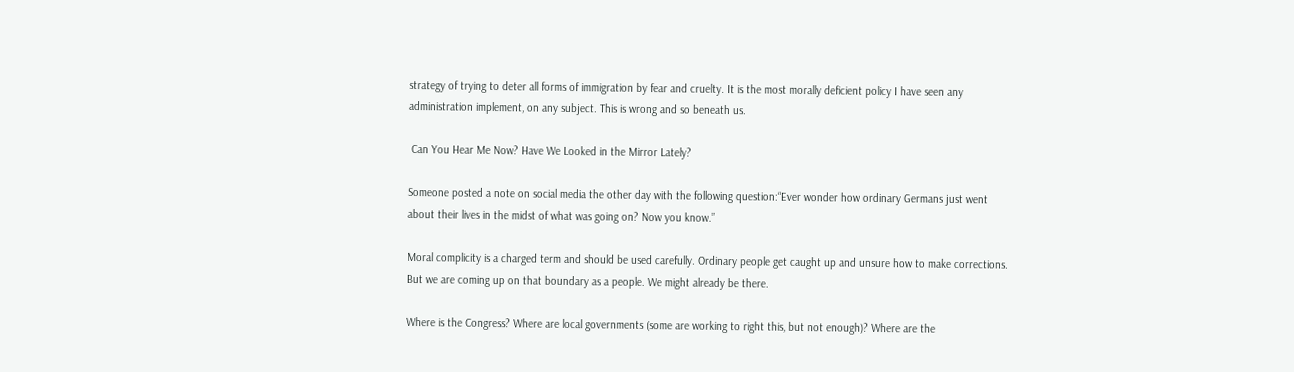strategy of trying to deter all forms of immigration by fear and cruelty. It is the most morally deficient policy I have seen any administration implement, on any subject. This is wrong and so beneath us.

 Can You Hear Me Now? Have We Looked in the Mirror Lately?

Someone posted a note on social media the other day with the following question:“Ever wonder how ordinary Germans just went about their lives in the midst of what was going on? Now you know.”

Moral complicity is a charged term and should be used carefully. Ordinary people get caught up and unsure how to make corrections. But we are coming up on that boundary as a people. We might already be there.

Where is the Congress? Where are local governments (some are working to right this, but not enough)? Where are the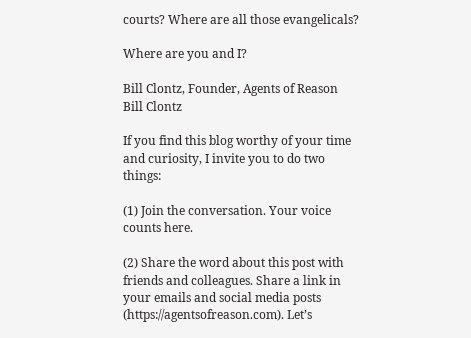courts? Where are all those evangelicals?

Where are you and I?

Bill Clontz, Founder, Agents of Reason       Bill Clontz

If you find this blog worthy of your time and curiosity, I invite you to do two things:

(1) Join the conversation. Your voice counts here.

(2) Share the word about this post with friends and colleagues. Share a link in your emails and social media posts (https://agentsofreason.com). Let’s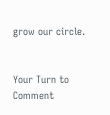grow our circle.


Your Turn to Comment